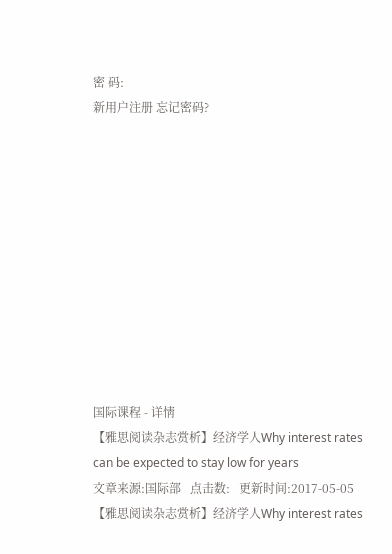密 码:
新用户注册 忘记密码?











国际课程 - 详情
【雅思阅读杂志赏析】经济学人Why interest rates can be expected to stay low for years
文章来源:国际部   点击数:   更新时间:2017-05-05
【雅思阅读杂志赏析】经济学人Why interest rates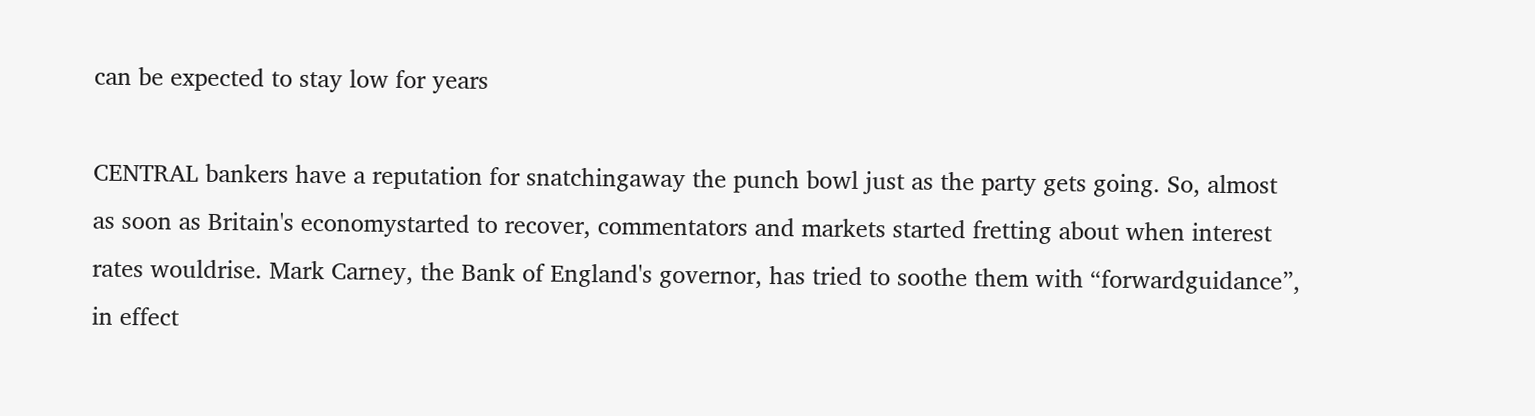can be expected to stay low for years

CENTRAL bankers have a reputation for snatchingaway the punch bowl just as the party gets going. So, almost as soon as Britain's economystarted to recover, commentators and markets started fretting about when interest rates wouldrise. Mark Carney, the Bank of England's governor, has tried to soothe them with “forwardguidance”, in effect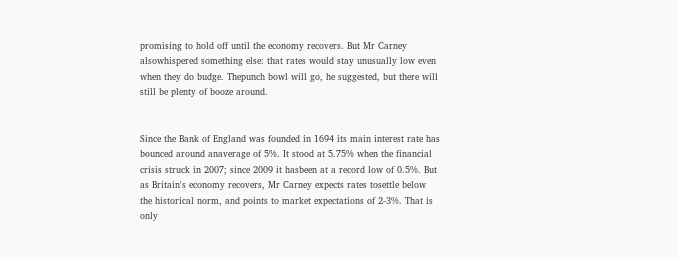promising to hold off until the economy recovers. But Mr Carney alsowhispered something else: that rates would stay unusually low even when they do budge. Thepunch bowl will go, he suggested, but there will still be plenty of booze around.


Since the Bank of England was founded in 1694 its main interest rate has bounced around anaverage of 5%. It stood at 5.75% when the financial crisis struck in 2007; since 2009 it hasbeen at a record low of 0.5%. But as Britain's economy recovers, Mr Carney expects rates tosettle below the historical norm, and points to market expectations of 2-3%. That is only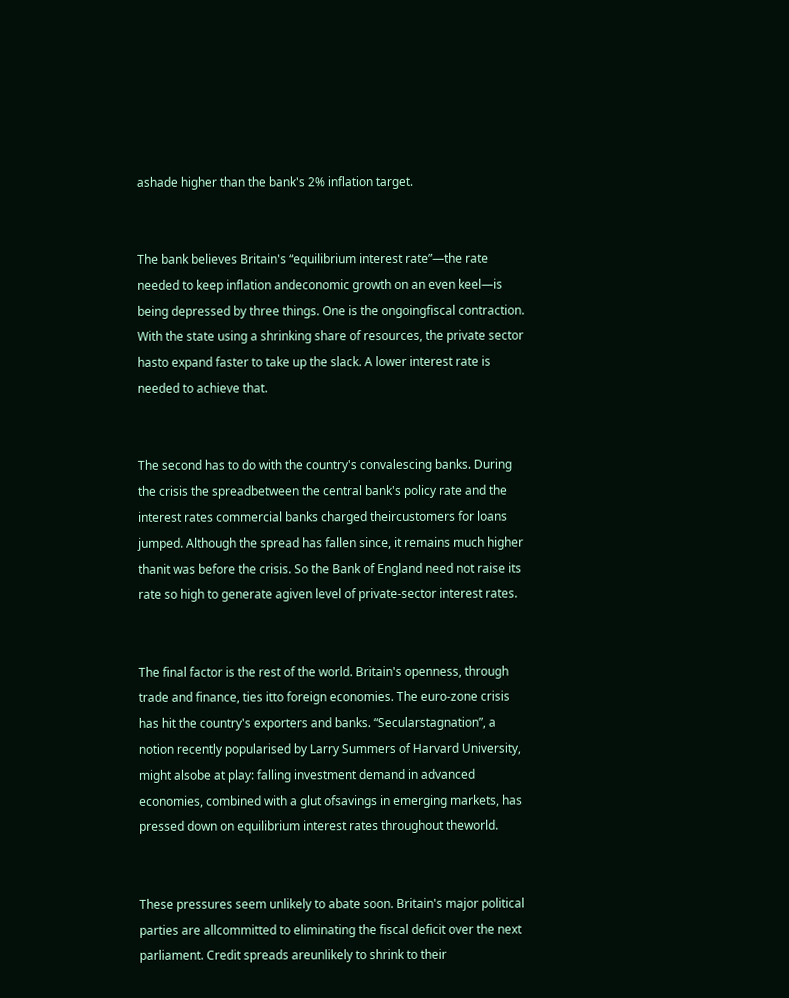ashade higher than the bank's 2% inflation target.


The bank believes Britain's “equilibrium interest rate”—the rate needed to keep inflation andeconomic growth on an even keel—is being depressed by three things. One is the ongoingfiscal contraction. With the state using a shrinking share of resources, the private sector hasto expand faster to take up the slack. A lower interest rate is needed to achieve that.


The second has to do with the country's convalescing banks. During the crisis the spreadbetween the central bank's policy rate and the interest rates commercial banks charged theircustomers for loans jumped. Although the spread has fallen since, it remains much higher thanit was before the crisis. So the Bank of England need not raise its rate so high to generate agiven level of private-sector interest rates.


The final factor is the rest of the world. Britain's openness, through trade and finance, ties itto foreign economies. The euro-zone crisis has hit the country's exporters and banks. “Secularstagnation”, a notion recently popularised by Larry Summers of Harvard University, might alsobe at play: falling investment demand in advanced economies, combined with a glut ofsavings in emerging markets, has pressed down on equilibrium interest rates throughout theworld.


These pressures seem unlikely to abate soon. Britain's major political parties are allcommitted to eliminating the fiscal deficit over the next parliament. Credit spreads areunlikely to shrink to their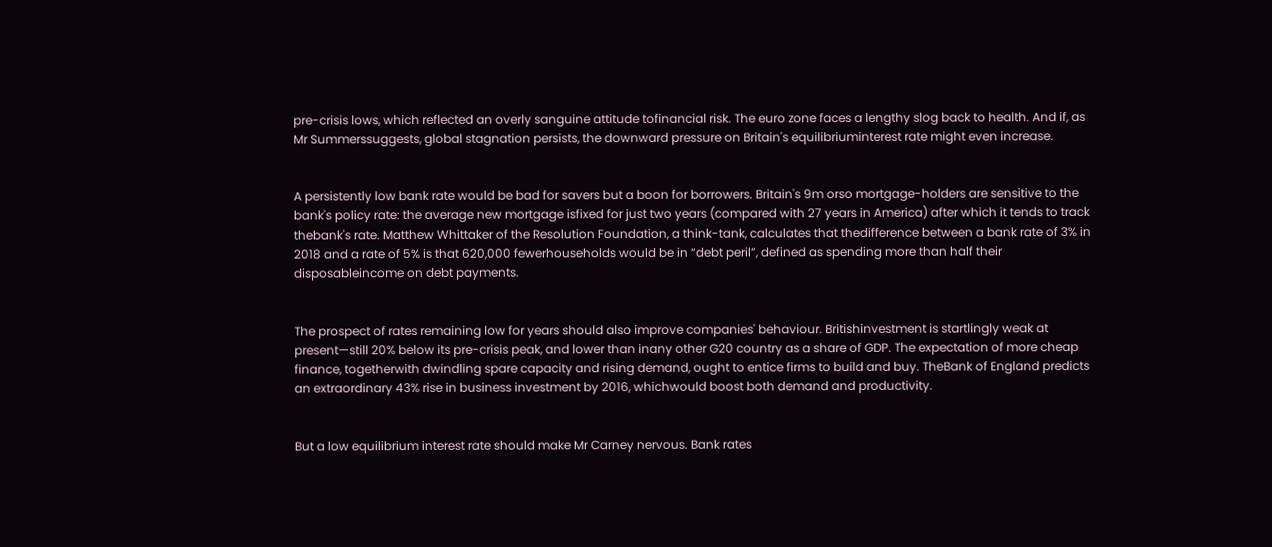pre-crisis lows, which reflected an overly sanguine attitude tofinancial risk. The euro zone faces a lengthy slog back to health. And if, as Mr Summerssuggests, global stagnation persists, the downward pressure on Britain's equilibriuminterest rate might even increase.


A persistently low bank rate would be bad for savers but a boon for borrowers. Britain's 9m orso mortgage-holders are sensitive to the bank's policy rate: the average new mortgage isfixed for just two years (compared with 27 years in America) after which it tends to track thebank's rate. Matthew Whittaker of the Resolution Foundation, a think-tank, calculates that thedifference between a bank rate of 3% in 2018 and a rate of 5% is that 620,000 fewerhouseholds would be in “debt peril”, defined as spending more than half their disposableincome on debt payments.


The prospect of rates remaining low for years should also improve companies' behaviour. Britishinvestment is startlingly weak at present—still 20% below its pre-crisis peak, and lower than inany other G20 country as a share of GDP. The expectation of more cheap finance, togetherwith dwindling spare capacity and rising demand, ought to entice firms to build and buy. TheBank of England predicts an extraordinary 43% rise in business investment by 2016, whichwould boost both demand and productivity.


But a low equilibrium interest rate should make Mr Carney nervous. Bank rates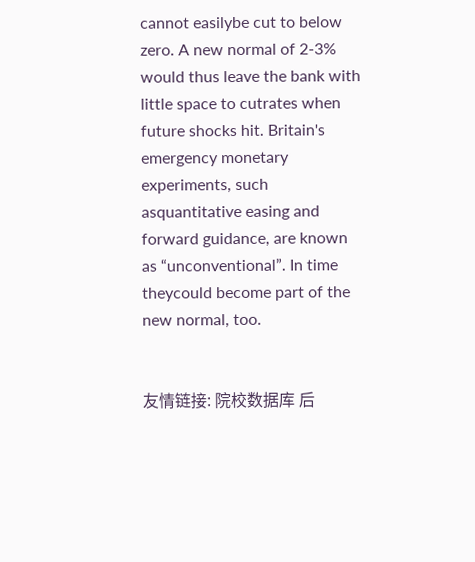cannot easilybe cut to below zero. A new normal of 2-3% would thus leave the bank with little space to cutrates when future shocks hit. Britain's emergency monetary experiments, such asquantitative easing and forward guidance, are known as “unconventional”. In time theycould become part of the new normal, too.


友情链接: 院校数据库 后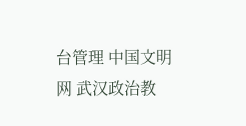台管理 中国文明网 武汉政治教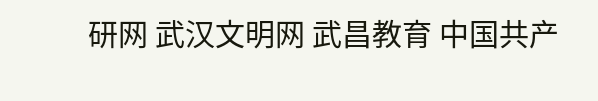研网 武汉文明网 武昌教育 中国共产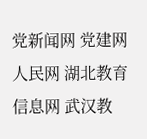党新闻网 党建网 人民网 湖北教育信息网 武汉教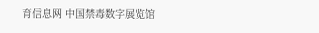育信息网 中国禁毒数字展览馆